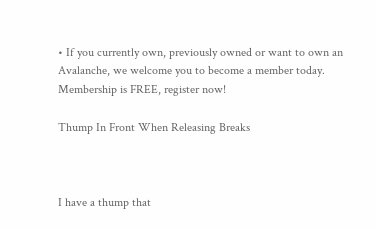• If you currently own, previously owned or want to own an Avalanche, we welcome you to become a member today. Membership is FREE, register now!

Thump In Front When Releasing Breaks



I have a thump that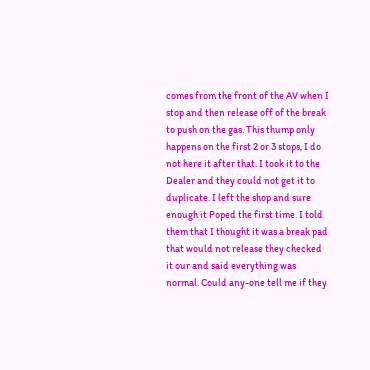comes from the front of the AV when I stop and then release off of the break to push on the gas. This thump only happens on the first 2 or 3 stops, I do not here it after that. I took it to the Dealer and they could not get it to duplicate. I left the shop and sure enough it Poped the first time. I told them that I thought it was a break pad that would not release they checked it our and said everything was normal. Could any-one tell me if they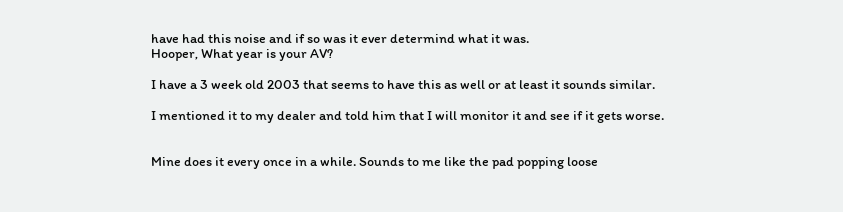have had this noise and if so was it ever determind what it was.
Hooper, What year is your AV?

I have a 3 week old 2003 that seems to have this as well or at least it sounds similar.

I mentioned it to my dealer and told him that I will monitor it and see if it gets worse.


Mine does it every once in a while. Sounds to me like the pad popping loose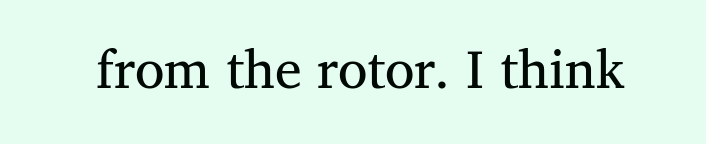from the rotor. I think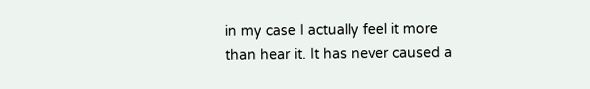in my case I actually feel it more than hear it. It has never caused a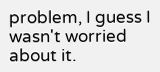problem, I guess I wasn't worried about it.